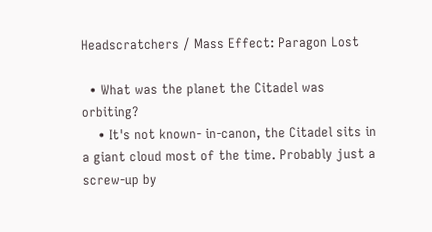Headscratchers / Mass Effect: Paragon Lost

  • What was the planet the Citadel was orbiting?
    • It's not known- in-canon, the Citadel sits in a giant cloud most of the time. Probably just a screw-up by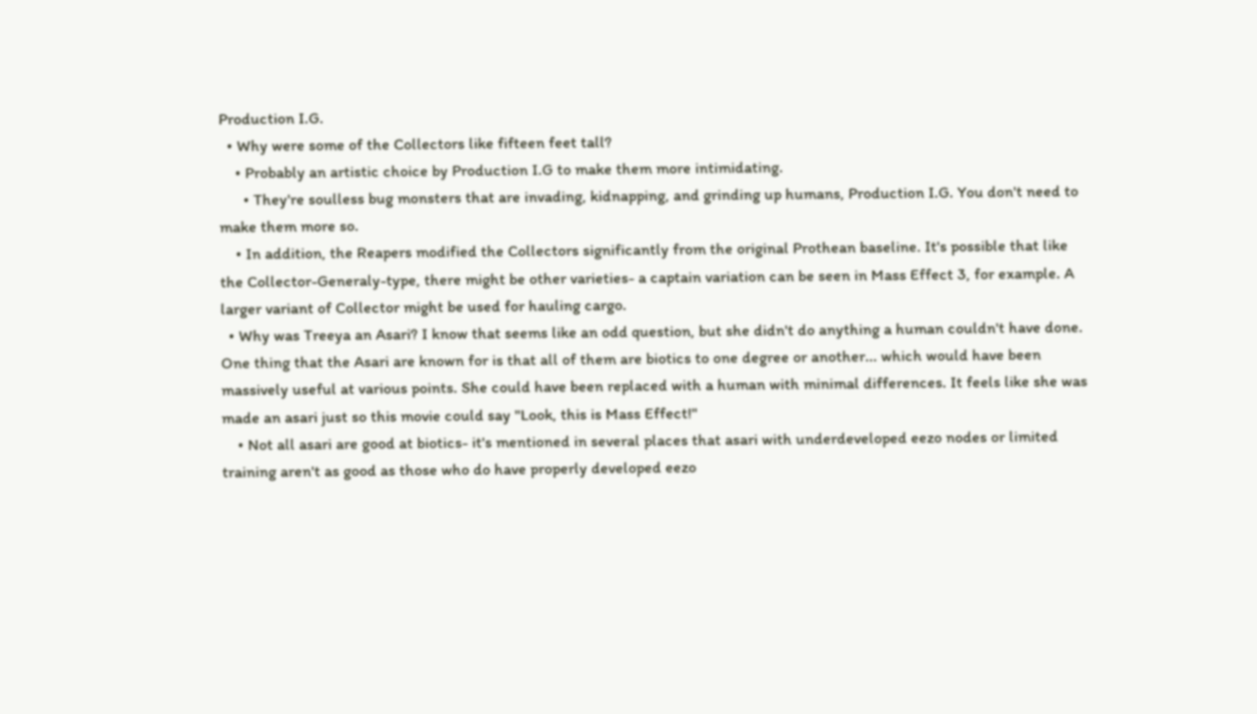Production I.G.
  • Why were some of the Collectors like fifteen feet tall?
    • Probably an artistic choice by Production I.G to make them more intimidating.
      • They're soulless bug monsters that are invading, kidnapping, and grinding up humans, Production I.G. You don't need to make them more so.
    • In addition, the Reapers modified the Collectors significantly from the original Prothean baseline. It's possible that like the Collector-Generaly-type, there might be other varieties- a captain variation can be seen in Mass Effect 3, for example. A larger variant of Collector might be used for hauling cargo.
  • Why was Treeya an Asari? I know that seems like an odd question, but she didn't do anything a human couldn't have done. One thing that the Asari are known for is that all of them are biotics to one degree or another... which would have been massively useful at various points. She could have been replaced with a human with minimal differences. It feels like she was made an asari just so this movie could say "Look, this is Mass Effect!"
    • Not all asari are good at biotics- it's mentioned in several places that asari with underdeveloped eezo nodes or limited training aren't as good as those who do have properly developed eezo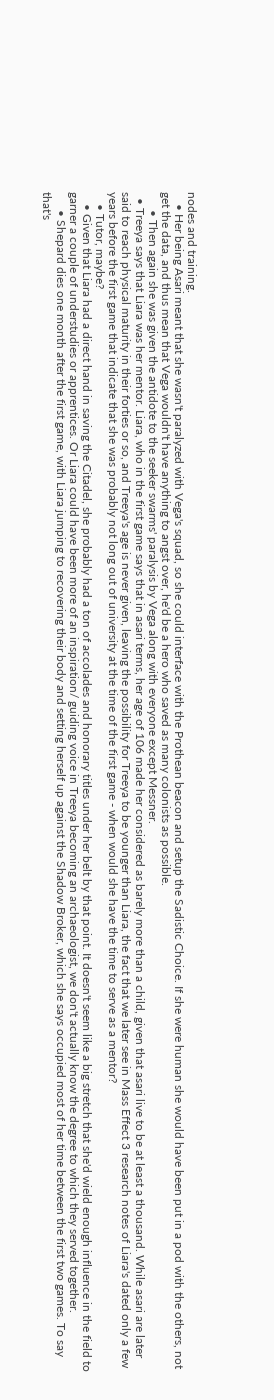nodes and training.
    • Her being Asari meant that she wasn't paralyzed with Vega's squad, so she could interface with the Prothean beacon and setup the Sadistic Choice. If she were human she would have been put in a pod with the others, not get the data, and thus mean that Vega wouldn't have anything to angst over, he'd be a hero who saved as many colonists as possible.
      • Then again she was given the antidote to the seeker swarms' paralysis by Vega along with everyone except Messner.
  • Treeya says that Liara was her mentor. Liara, who in the first game says that in asari terms, her age of 106 made her considered as barely more than a child, given that asari live to be at least a thousand. While asari are later said to reach physical maturity in their forties or so, and Treeya's age is never given, leaving the possibility for Treeya to be younger than Liara, the fact that we later see in Mass Effect 3 research notes of Liara's dated only a few years before the first game that indicate that she was probably not long out of university at the time of the first game - when would she have the time to serve as a mentor?
    • Tutor, maybe?
    • Given that Liara had a direct hand in saving the Citadel, she probably had a ton of accolades and honorary titles under her belt by that point. It doesn't seem like a big stretch that she'd wield enough influence in the field to garner a couple of understudies or apprentices. Or Liara could have been more of an inspiration/ guiding voice in Treeya becoming an archaeologist, we don't actually know the degree to which they served together.
      • Shepard dies one month after the first game, with Liara jumping to recovering their body and setting herself up against the Shadow Broker, which she says occupied most of her time between the first two games. To say that's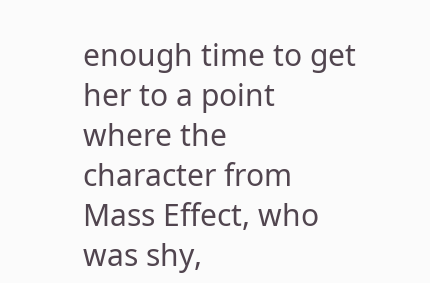enough time to get her to a point where the character from Mass Effect, who was shy,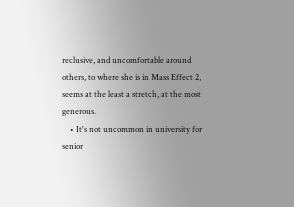reclusive, and uncomfortable around others, to where she is in Mass Effect 2, seems at the least a stretch, at the most generous.
    • It's not uncommon in university for senior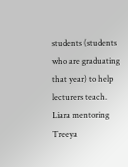students (students who are graduating that year) to help lecturers teach. Liara mentoring Treeya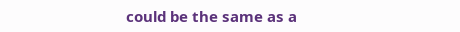could be the same as a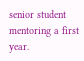senior student mentoring a first year.